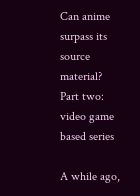Can anime surpass its source material? Part two: video game based series

A while ago,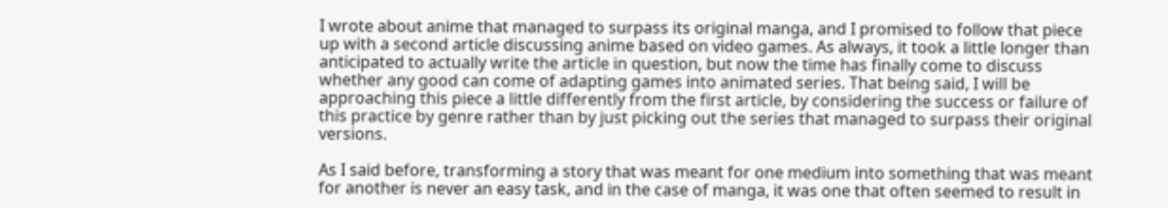I wrote about anime that managed to surpass its original manga, and I promised to follow that piece up with a second article discussing anime based on video games. As always, it took a little longer than anticipated to actually write the article in question, but now the time has finally come to discuss whether any good can come of adapting games into animated series. That being said, I will be approaching this piece a little differently from the first article, by considering the success or failure of this practice by genre rather than by just picking out the series that managed to surpass their original versions.

As I said before, transforming a story that was meant for one medium into something that was meant for another is never an easy task, and in the case of manga, it was one that often seemed to result in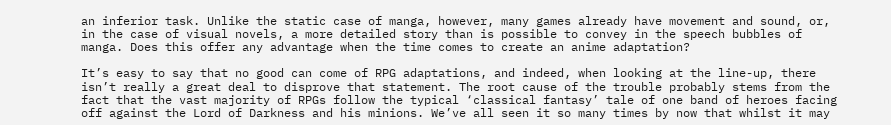an inferior task. Unlike the static case of manga, however, many games already have movement and sound, or, in the case of visual novels, a more detailed story than is possible to convey in the speech bubbles of manga. Does this offer any advantage when the time comes to create an anime adaptation?

It’s easy to say that no good can come of RPG adaptations, and indeed, when looking at the line-up, there isn’t really a great deal to disprove that statement. The root cause of the trouble probably stems from the fact that the vast majority of RPGs follow the typical ‘classical fantasy’ tale of one band of heroes facing off against the Lord of Darkness and his minions. We’ve all seen it so many times by now that whilst it may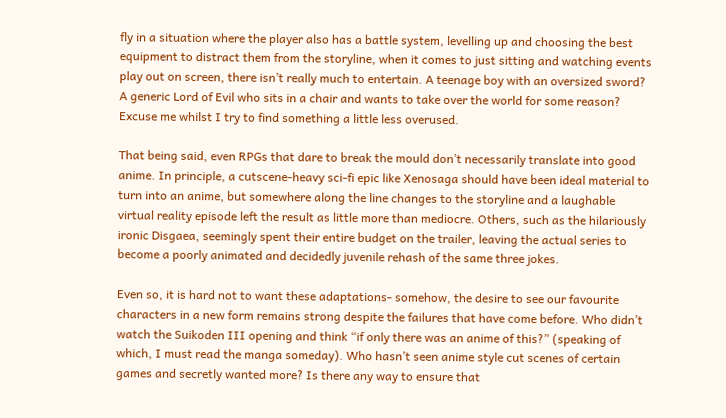fly in a situation where the player also has a battle system, levelling up and choosing the best equipment to distract them from the storyline, when it comes to just sitting and watching events play out on screen, there isn’t really much to entertain. A teenage boy with an oversized sword? A generic Lord of Evil who sits in a chair and wants to take over the world for some reason? Excuse me whilst I try to find something a little less overused.

That being said, even RPGs that dare to break the mould don’t necessarily translate into good anime. In principle, a cutscene-heavy sci-fi epic like Xenosaga should have been ideal material to turn into an anime, but somewhere along the line changes to the storyline and a laughable virtual reality episode left the result as little more than mediocre. Others, such as the hilariously ironic Disgaea, seemingly spent their entire budget on the trailer, leaving the actual series to become a poorly animated and decidedly juvenile rehash of the same three jokes.

Even so, it is hard not to want these adaptations- somehow, the desire to see our favourite characters in a new form remains strong despite the failures that have come before. Who didn’t watch the Suikoden III opening and think “if only there was an anime of this?” (speaking of which, I must read the manga someday). Who hasn’t seen anime style cut scenes of certain games and secretly wanted more? Is there any way to ensure that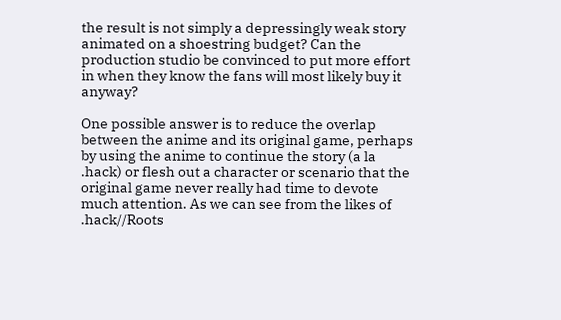the result is not simply a depressingly weak story animated on a shoestring budget? Can the production studio be convinced to put more effort in when they know the fans will most likely buy it anyway?

One possible answer is to reduce the overlap between the anime and its original game, perhaps by using the anime to continue the story (a la .hack) or flesh out a character or scenario that the original game never really had time to devote much attention. As we can see from the likes of .hack//Roots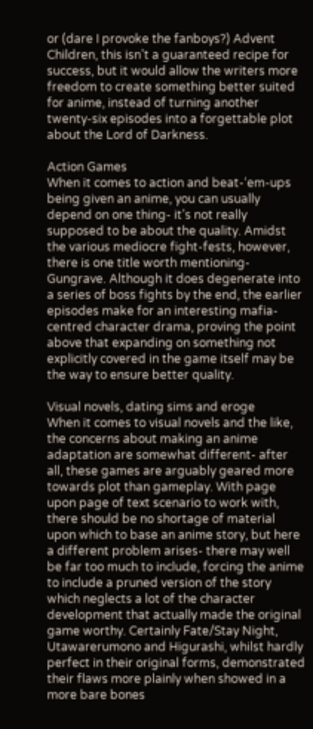or (dare I provoke the fanboys?) Advent Children, this isn’t a guaranteed recipe for success, but it would allow the writers more freedom to create something better suited for anime, instead of turning another twenty-six episodes into a forgettable plot about the Lord of Darkness.

Action Games
When it comes to action and beat-‘em-ups being given an anime, you can usually depend on one thing- it’s not really supposed to be about the quality. Amidst the various mediocre fight-fests, however, there is one title worth mentioning- Gungrave. Although it does degenerate into a series of boss fights by the end, the earlier episodes make for an interesting mafia-centred character drama, proving the point above that expanding on something not explicitly covered in the game itself may be the way to ensure better quality.

Visual novels, dating sims and eroge
When it comes to visual novels and the like, the concerns about making an anime adaptation are somewhat different- after all, these games are arguably geared more towards plot than gameplay. With page upon page of text scenario to work with, there should be no shortage of material upon which to base an anime story, but here a different problem arises- there may well be far too much to include, forcing the anime to include a pruned version of the story which neglects a lot of the character development that actually made the original game worthy. Certainly Fate/Stay Night, Utawarerumono and Higurashi, whilst hardly perfect in their original forms, demonstrated their flaws more plainly when showed in a more bare bones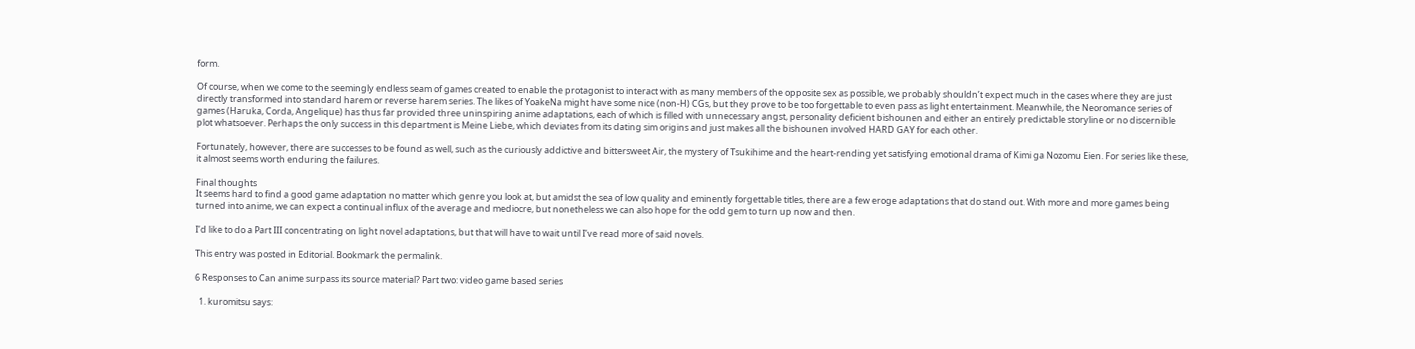form.

Of course, when we come to the seemingly endless seam of games created to enable the protagonist to interact with as many members of the opposite sex as possible, we probably shouldn’t expect much in the cases where they are just directly transformed into standard harem or reverse harem series. The likes of YoakeNa might have some nice (non-H) CGs, but they prove to be too forgettable to even pass as light entertainment. Meanwhile, the Neoromance series of games (Haruka, Corda, Angelique) has thus far provided three uninspiring anime adaptations, each of which is filled with unnecessary angst, personality deficient bishounen and either an entirely predictable storyline or no discernible plot whatsoever. Perhaps the only success in this department is Meine Liebe, which deviates from its dating sim origins and just makes all the bishounen involved HARD GAY for each other.

Fortunately, however, there are successes to be found as well, such as the curiously addictive and bittersweet Air, the mystery of Tsukihime and the heart-rending yet satisfying emotional drama of Kimi ga Nozomu Eien. For series like these, it almost seems worth enduring the failures.

Final thoughts
It seems hard to find a good game adaptation no matter which genre you look at, but amidst the sea of low quality and eminently forgettable titles, there are a few eroge adaptations that do stand out. With more and more games being turned into anime, we can expect a continual influx of the average and mediocre, but nonetheless we can also hope for the odd gem to turn up now and then.

I’d like to do a Part III concentrating on light novel adaptations, but that will have to wait until I’ve read more of said novels.

This entry was posted in Editorial. Bookmark the permalink.

6 Responses to Can anime surpass its source material? Part two: video game based series

  1. kuromitsu says: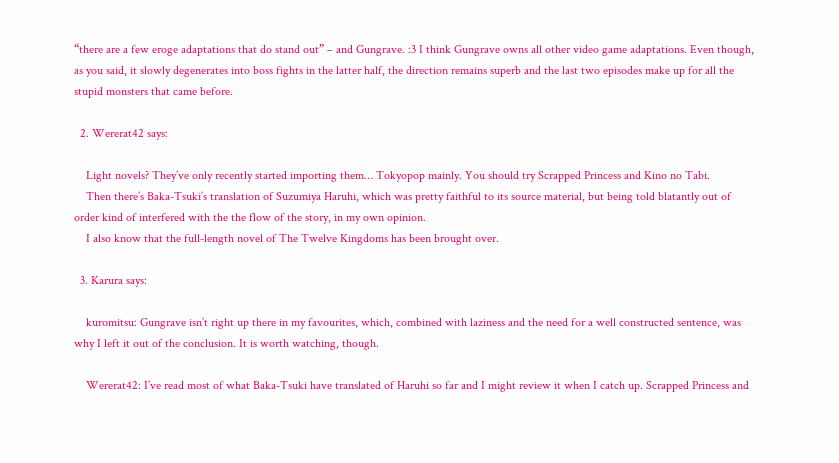“there are a few eroge adaptations that do stand out” – and Gungrave. :3 I think Gungrave owns all other video game adaptations. Even though, as you said, it slowly degenerates into boss fights in the latter half, the direction remains superb and the last two episodes make up for all the stupid monsters that came before.

  2. Wererat42 says:

    Light novels? They’ve only recently started importing them… Tokyopop mainly. You should try Scrapped Princess and Kino no Tabi.
    Then there’s Baka-Tsuki’s translation of Suzumiya Haruhi, which was pretty faithful to its source material, but being told blatantly out of order kind of interfered with the the flow of the story, in my own opinion.
    I also know that the full-length novel of The Twelve Kingdoms has been brought over.

  3. Karura says:

    kuromitsu: Gungrave isn’t right up there in my favourites, which, combined with laziness and the need for a well constructed sentence, was why I left it out of the conclusion. It is worth watching, though.

    Wererat42: I’ve read most of what Baka-Tsuki have translated of Haruhi so far and I might review it when I catch up. Scrapped Princess and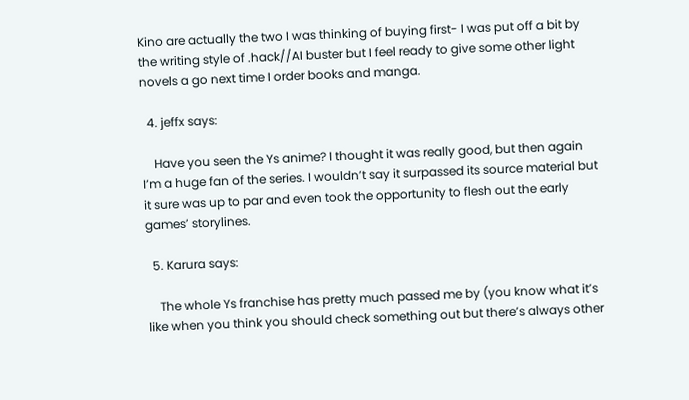Kino are actually the two I was thinking of buying first- I was put off a bit by the writing style of .hack//AI buster but I feel ready to give some other light novels a go next time I order books and manga.

  4. jeffx says:

    Have you seen the Ys anime? I thought it was really good, but then again I’m a huge fan of the series. I wouldn’t say it surpassed its source material but it sure was up to par and even took the opportunity to flesh out the early games’ storylines.

  5. Karura says:

    The whole Ys franchise has pretty much passed me by (you know what it’s like when you think you should check something out but there’s always other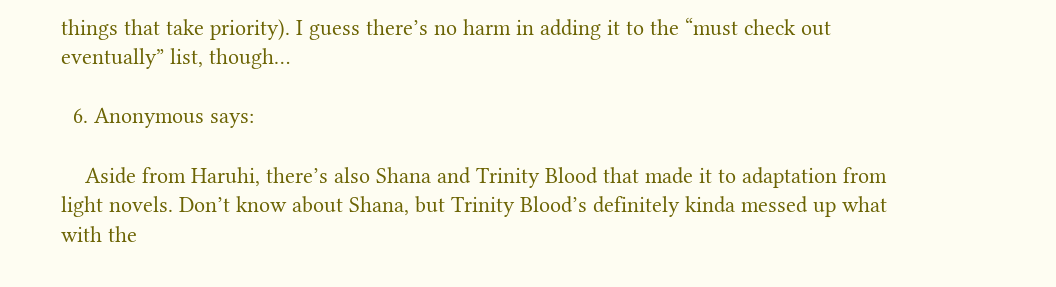things that take priority). I guess there’s no harm in adding it to the “must check out eventually” list, though…

  6. Anonymous says:

    Aside from Haruhi, there’s also Shana and Trinity Blood that made it to adaptation from light novels. Don’t know about Shana, but Trinity Blood’s definitely kinda messed up what with the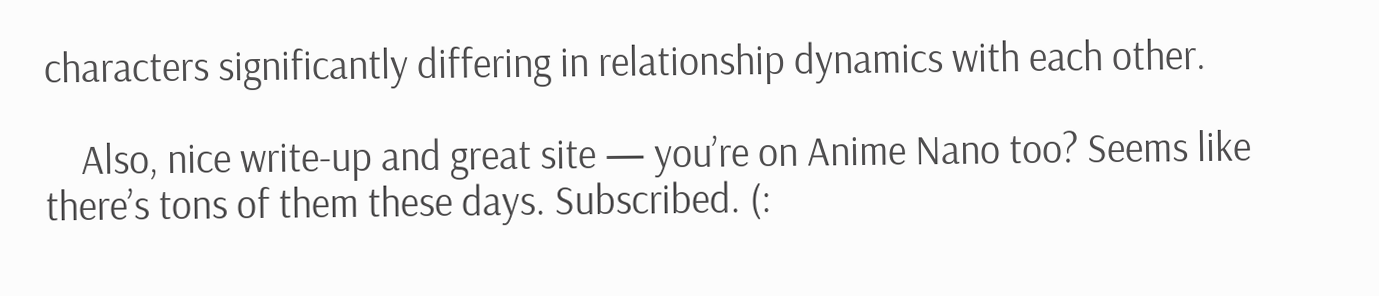characters significantly differing in relationship dynamics with each other.

    Also, nice write-up and great site — you’re on Anime Nano too? Seems like there’s tons of them these days. Subscribed. (: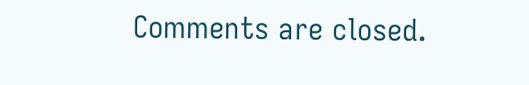Comments are closed.